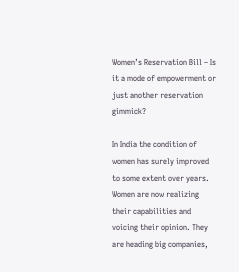Women’s Reservation Bill – Is it a mode of empowerment or just another reservation gimmick?

In India the condition of women has surely improved to some extent over years. Women are now realizing their capabilities and voicing their opinion. They are heading big companies,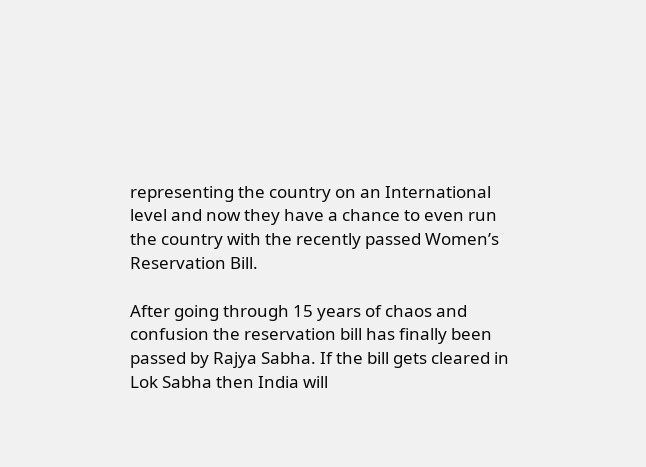representing the country on an International level and now they have a chance to even run the country with the recently passed Women’s Reservation Bill.

After going through 15 years of chaos and confusion the reservation bill has finally been passed by Rajya Sabha. If the bill gets cleared in Lok Sabha then India will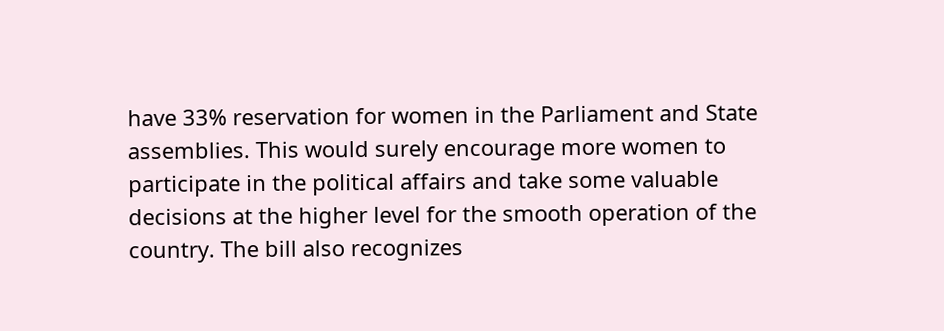have 33% reservation for women in the Parliament and State assemblies. This would surely encourage more women to participate in the political affairs and take some valuable decisions at the higher level for the smooth operation of the country. The bill also recognizes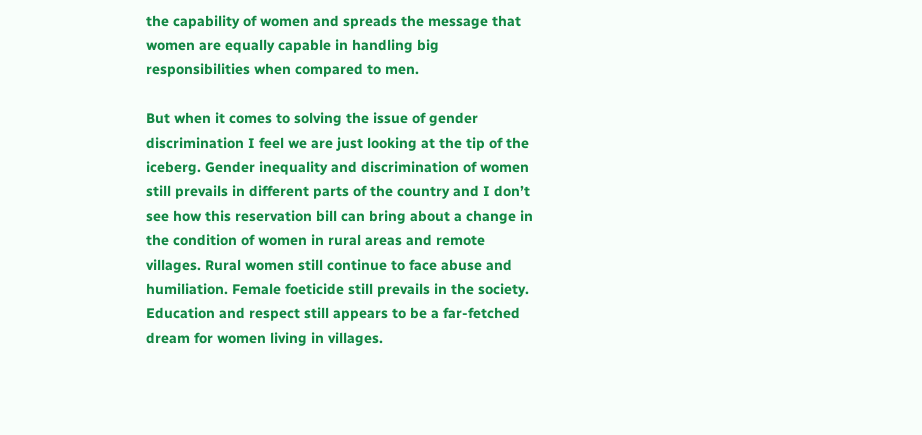the capability of women and spreads the message that women are equally capable in handling big responsibilities when compared to men.

But when it comes to solving the issue of gender discrimination I feel we are just looking at the tip of the iceberg. Gender inequality and discrimination of women still prevails in different parts of the country and I don’t see how this reservation bill can bring about a change in the condition of women in rural areas and remote villages. Rural women still continue to face abuse and humiliation. Female foeticide still prevails in the society. Education and respect still appears to be a far-fetched dream for women living in villages.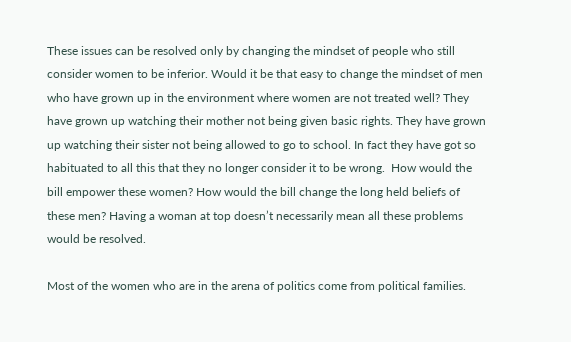These issues can be resolved only by changing the mindset of people who still consider women to be inferior. Would it be that easy to change the mindset of men who have grown up in the environment where women are not treated well? They have grown up watching their mother not being given basic rights. They have grown up watching their sister not being allowed to go to school. In fact they have got so habituated to all this that they no longer consider it to be wrong.  How would the bill empower these women? How would the bill change the long held beliefs of these men? Having a woman at top doesn’t necessarily mean all these problems would be resolved.

Most of the women who are in the arena of politics come from political families.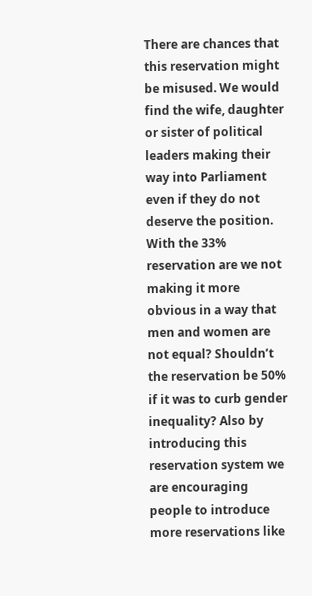There are chances that this reservation might be misused. We would find the wife, daughter or sister of political leaders making their way into Parliament even if they do not deserve the position. With the 33% reservation are we not making it more obvious in a way that men and women are not equal? Shouldn’t the reservation be 50% if it was to curb gender inequality? Also by introducing this reservation system we are encouraging people to introduce more reservations like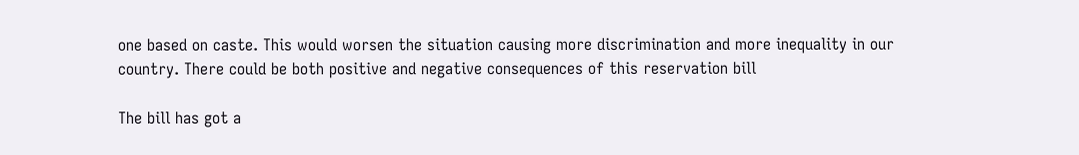one based on caste. This would worsen the situation causing more discrimination and more inequality in our country. There could be both positive and negative consequences of this reservation bill

The bill has got a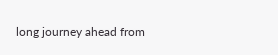long journey ahead from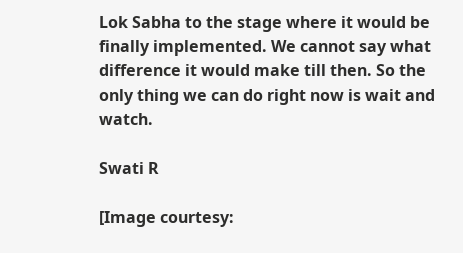Lok Sabha to the stage where it would be finally implemented. We cannot say what difference it would make till then. So the only thing we can do right now is wait and watch.

Swati R

[Image courtesy: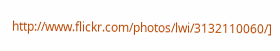http://www.flickr.com/photos/lwi/3132110060/]